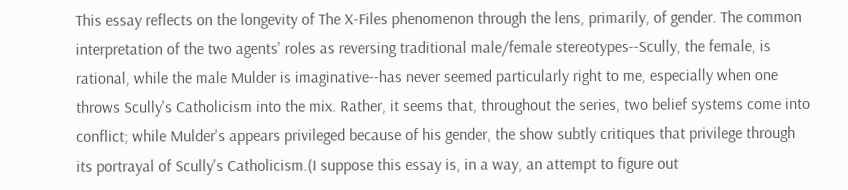This essay reflects on the longevity of The X-Files phenomenon through the lens, primarily, of gender. The common interpretation of the two agents' roles as reversing traditional male/female stereotypes--Scully, the female, is rational, while the male Mulder is imaginative--has never seemed particularly right to me, especially when one throws Scully's Catholicism into the mix. Rather, it seems that, throughout the series, two belief systems come into conflict; while Mulder's appears privileged because of his gender, the show subtly critiques that privilege through its portrayal of Scully's Catholicism.(I suppose this essay is, in a way, an attempt to figure out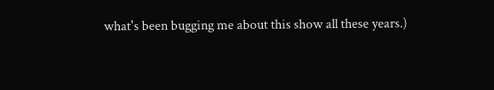what's been bugging me about this show all these years.)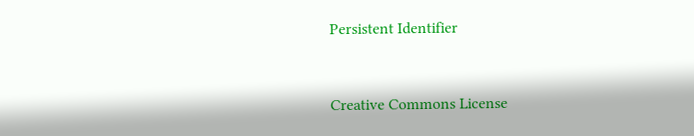Persistent Identifier


Creative Commons License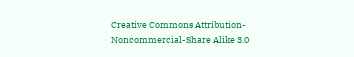Creative Commons Attribution-Noncommercial-Share Alike 3.0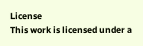License
This work is licensed under a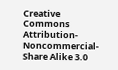Creative Commons Attribution-Noncommercial-Share Alike 3.0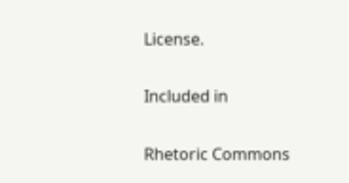License.

Included in

Rhetoric Commons